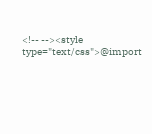<!-- --><style type="text/css">@import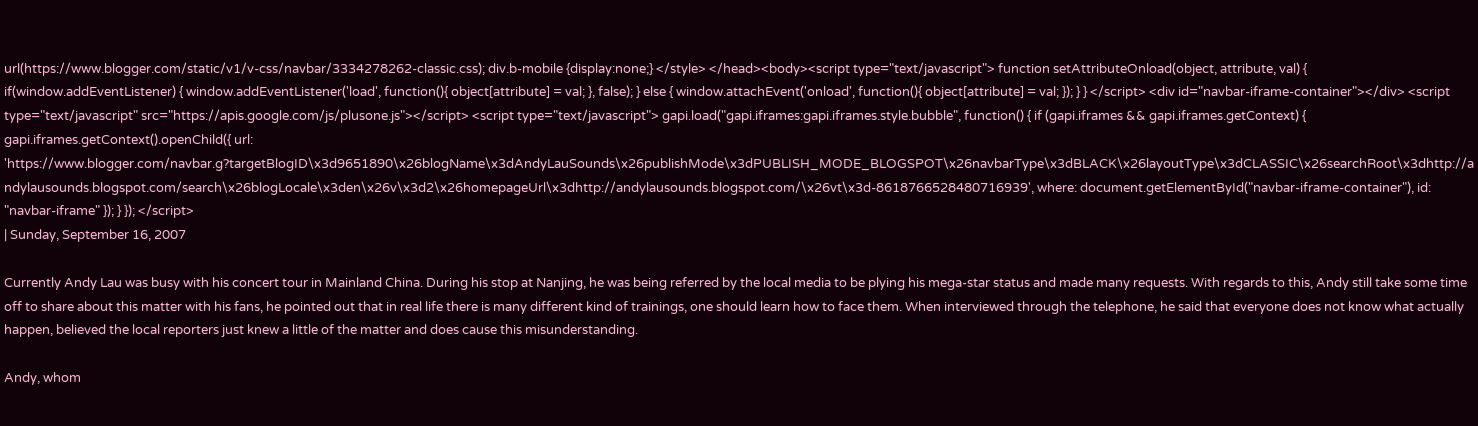url(https://www.blogger.com/static/v1/v-css/navbar/3334278262-classic.css); div.b-mobile {display:none;} </style> </head><body><script type="text/javascript"> function setAttributeOnload(object, attribute, val) { if(window.addEventListener) { window.addEventListener('load', function(){ object[attribute] = val; }, false); } else { window.attachEvent('onload', function(){ object[attribute] = val; }); } } </script> <div id="navbar-iframe-container"></div> <script type="text/javascript" src="https://apis.google.com/js/plusone.js"></script> <script type="text/javascript"> gapi.load("gapi.iframes:gapi.iframes.style.bubble", function() { if (gapi.iframes && gapi.iframes.getContext) { gapi.iframes.getContext().openChild({ url: 'https://www.blogger.com/navbar.g?targetBlogID\x3d9651890\x26blogName\x3dAndyLauSounds\x26publishMode\x3dPUBLISH_MODE_BLOGSPOT\x26navbarType\x3dBLACK\x26layoutType\x3dCLASSIC\x26searchRoot\x3dhttp://andylausounds.blogspot.com/search\x26blogLocale\x3den\x26v\x3d2\x26homepageUrl\x3dhttp://andylausounds.blogspot.com/\x26vt\x3d-8618766528480716939', where: document.getElementById("navbar-iframe-container"), id: "navbar-iframe" }); } }); </script>
| Sunday, September 16, 2007

Currently Andy Lau was busy with his concert tour in Mainland China. During his stop at Nanjing, he was being referred by the local media to be plying his mega-star status and made many requests. With regards to this, Andy still take some time off to share about this matter with his fans, he pointed out that in real life there is many different kind of trainings, one should learn how to face them. When interviewed through the telephone, he said that everyone does not know what actually happen, believed the local reporters just knew a little of the matter and does cause this misunderstanding.

Andy, whom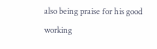also being praise for his good working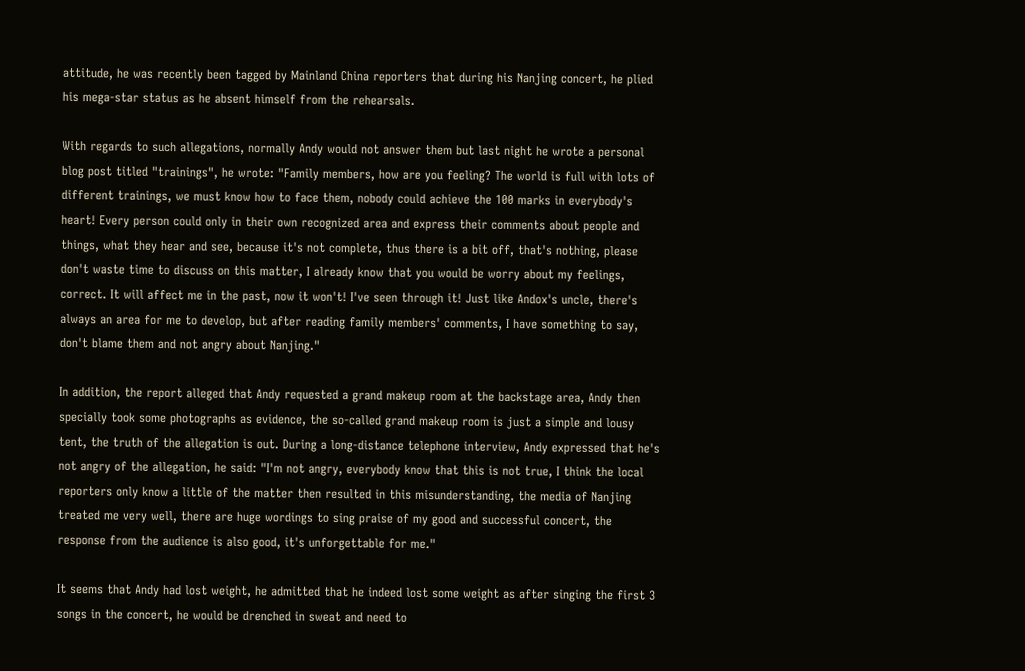attitude, he was recently been tagged by Mainland China reporters that during his Nanjing concert, he plied his mega-star status as he absent himself from the rehearsals.

With regards to such allegations, normally Andy would not answer them but last night he wrote a personal blog post titled "trainings", he wrote: "Family members, how are you feeling? The world is full with lots of different trainings, we must know how to face them, nobody could achieve the 100 marks in everybody's heart! Every person could only in their own recognized area and express their comments about people and things, what they hear and see, because it's not complete, thus there is a bit off, that's nothing, please don't waste time to discuss on this matter, I already know that you would be worry about my feelings, correct. It will affect me in the past, now it won't! I've seen through it! Just like Andox's uncle, there's always an area for me to develop, but after reading family members' comments, I have something to say, don't blame them and not angry about Nanjing."

In addition, the report alleged that Andy requested a grand makeup room at the backstage area, Andy then specially took some photographs as evidence, the so-called grand makeup room is just a simple and lousy tent, the truth of the allegation is out. During a long-distance telephone interview, Andy expressed that he's not angry of the allegation, he said: "I'm not angry, everybody know that this is not true, I think the local reporters only know a little of the matter then resulted in this misunderstanding, the media of Nanjing treated me very well, there are huge wordings to sing praise of my good and successful concert, the response from the audience is also good, it's unforgettable for me."

It seems that Andy had lost weight, he admitted that he indeed lost some weight as after singing the first 3 songs in the concert, he would be drenched in sweat and need to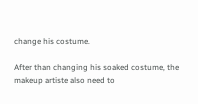change his costume.

After than changing his soaked costume, the makeup artiste also need to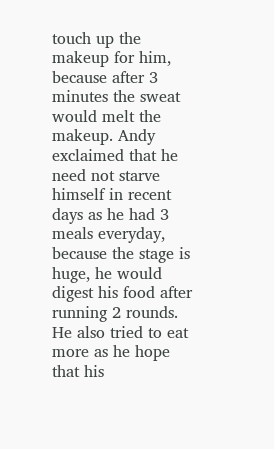touch up the makeup for him, because after 3 minutes the sweat would melt the makeup. Andy exclaimed that he need not starve himself in recent days as he had 3 meals everyday, because the stage is huge, he would digest his food after running 2 rounds. He also tried to eat more as he hope that his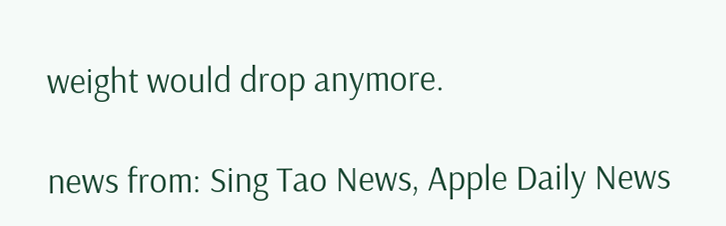weight would drop anymore.

news from: Sing Tao News, Apple Daily News